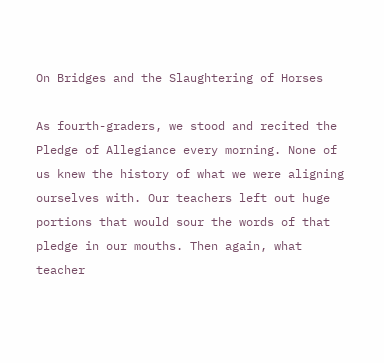On Bridges and the Slaughtering of Horses

As fourth-graders, we stood and recited the Pledge of Allegiance every morning. None of us knew the history of what we were aligning ourselves with. Our teachers left out huge portions that would sour the words of that pledge in our mouths. Then again, what teacher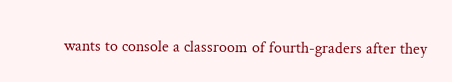wants to console a classroom of fourth-graders after they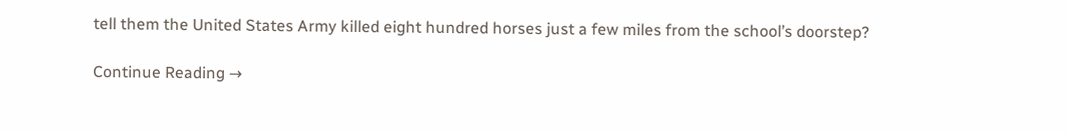tell them the United States Army killed eight hundred horses just a few miles from the school’s doorstep?

Continue Reading →